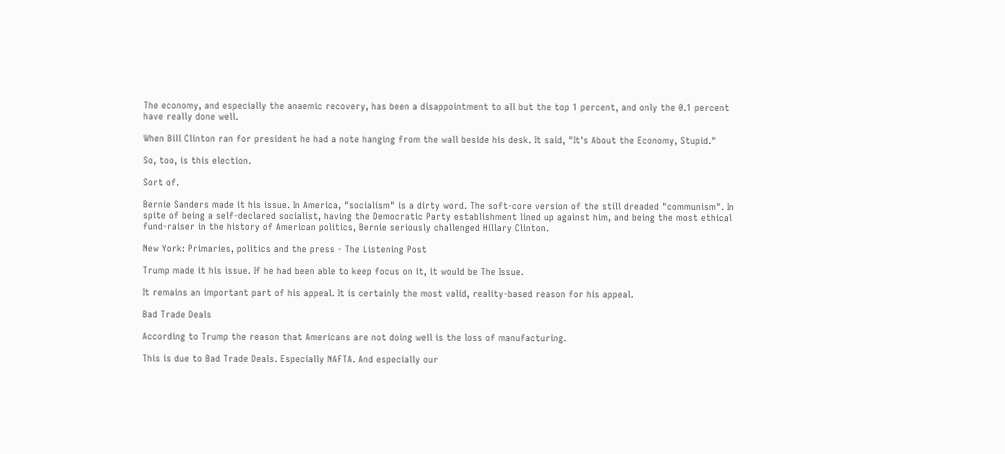The economy, and especially the anaemic recovery, has been a disappointment to all but the top 1 percent, and only the 0.1 percent have really done well.

When Bill Clinton ran for president he had a note hanging from the wall beside his desk. It said, "It's About the Economy, Stupid."

So, too, is this election.

Sort of.

Bernie Sanders made it his issue. In America, "socialism" is a dirty word. The soft-core version of the still dreaded "communism". In spite of being a self-declared socialist, having the Democratic Party establishment lined up against him, and being the most ethical fund-raiser in the history of American politics, Bernie seriously challenged Hillary Clinton.

New York: Primaries, politics and the press - The Listening Post

Trump made it his issue. If he had been able to keep focus on it, it would be The Issue.

It remains an important part of his appeal. It is certainly the most valid, reality-based reason for his appeal.

Bad Trade Deals

According to Trump the reason that Americans are not doing well is the loss of manufacturing.

This is due to Bad Trade Deals. Especially NAFTA. And especially our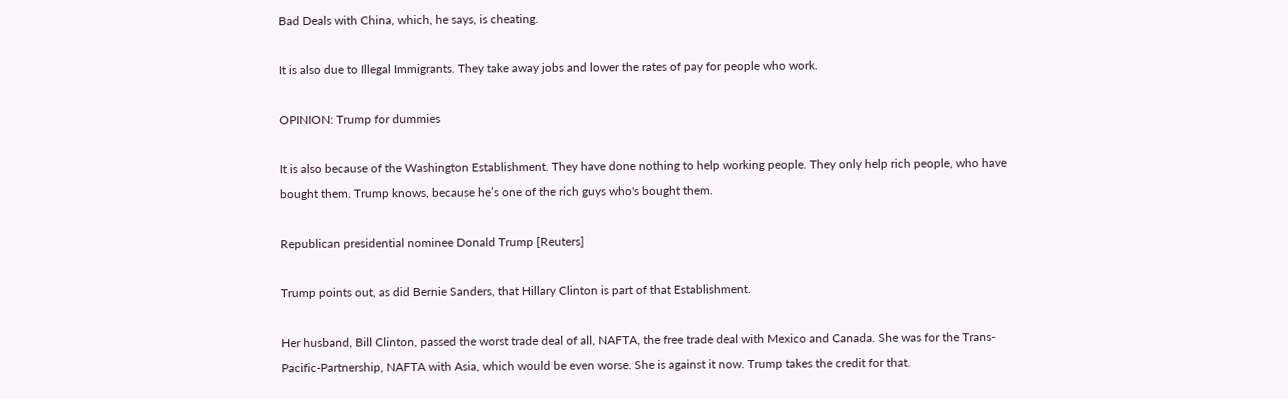Bad Deals with China, which, he says, is cheating.

It is also due to Illegal Immigrants. They take away jobs and lower the rates of pay for people who work.

OPINION: Trump for dummies

It is also because of the Washington Establishment. They have done nothing to help working people. They only help rich people, who have bought them. Trump knows, because he’s one of the rich guys who's bought them.

Republican presidential nominee Donald Trump [Reuters]

Trump points out, as did Bernie Sanders, that Hillary Clinton is part of that Establishment.

Her husband, Bill Clinton, passed the worst trade deal of all, NAFTA, the free trade deal with Mexico and Canada. She was for the Trans-Pacific-Partnership, NAFTA with Asia, which would be even worse. She is against it now. Trump takes the credit for that.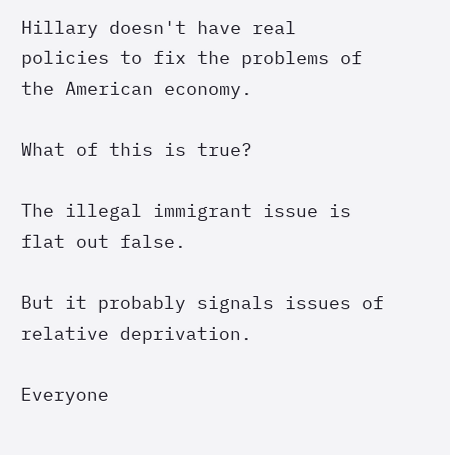Hillary doesn't have real policies to fix the problems of the American economy.

What of this is true?

The illegal immigrant issue is flat out false.

But it probably signals issues of relative deprivation.

Everyone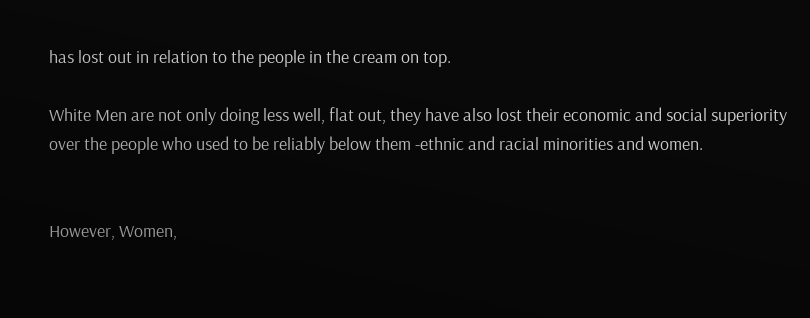has lost out in relation to the people in the cream on top.

White Men are not only doing less well, flat out, they have also lost their economic and social superiority over the people who used to be reliably below them -ethnic and racial minorities and women.


However, Women,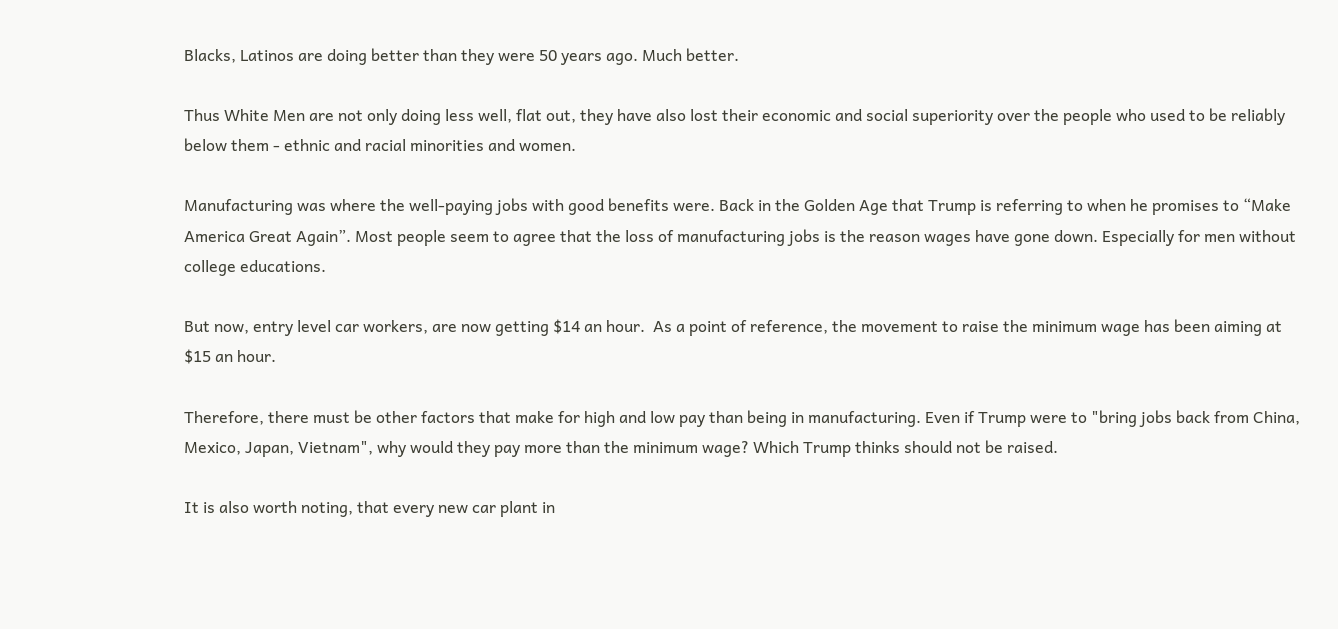Blacks, Latinos are doing better than they were 50 years ago. Much better.

Thus White Men are not only doing less well, flat out, they have also lost their economic and social superiority over the people who used to be reliably below them - ethnic and racial minorities and women.

Manufacturing was where the well-paying jobs with good benefits were. Back in the Golden Age that Trump is referring to when he promises to “Make America Great Again”. Most people seem to agree that the loss of manufacturing jobs is the reason wages have gone down. Especially for men without college educations.

But now, entry level car workers, are now getting $14 an hour.  As a point of reference, the movement to raise the minimum wage has been aiming at $15 an hour.

Therefore, there must be other factors that make for high and low pay than being in manufacturing. Even if Trump were to "bring jobs back from China, Mexico, Japan, Vietnam", why would they pay more than the minimum wage? Which Trump thinks should not be raised.

It is also worth noting, that every new car plant in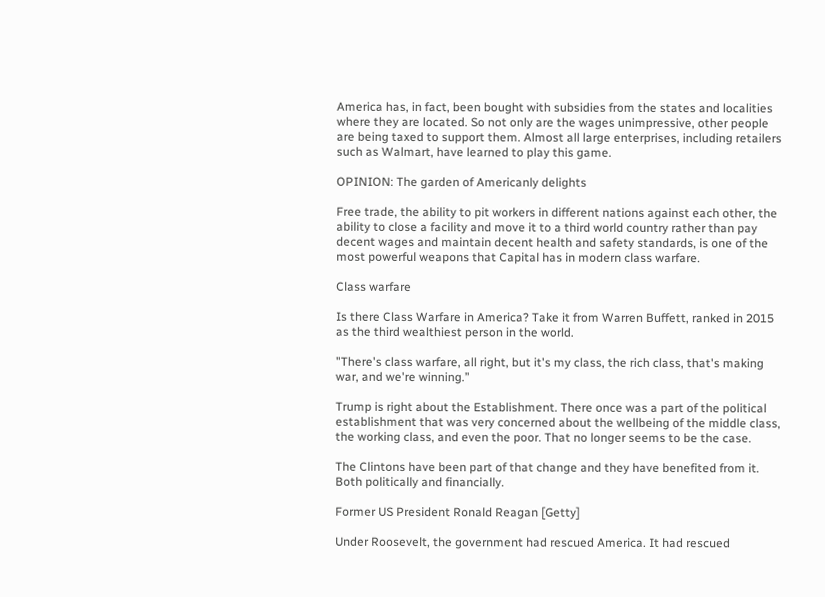America has, in fact, been bought with subsidies from the states and localities where they are located. So not only are the wages unimpressive, other people are being taxed to support them. Almost all large enterprises, including retailers such as Walmart, have learned to play this game.

OPINION: The garden of Americanly delights

Free trade, the ability to pit workers in different nations against each other, the ability to close a facility and move it to a third world country rather than pay decent wages and maintain decent health and safety standards, is one of the most powerful weapons that Capital has in modern class warfare.

Class warfare

Is there Class Warfare in America? Take it from Warren Buffett, ranked in 2015 as the third wealthiest person in the world.

"There's class warfare, all right, but it's my class, the rich class, that's making war, and we're winning.”

Trump is right about the Establishment. There once was a part of the political establishment that was very concerned about the wellbeing of the middle class, the working class, and even the poor. That no longer seems to be the case.

The Clintons have been part of that change and they have benefited from it. Both politically and financially.

Former US President Ronald Reagan [Getty]

Under Roosevelt, the government had rescued America. It had rescued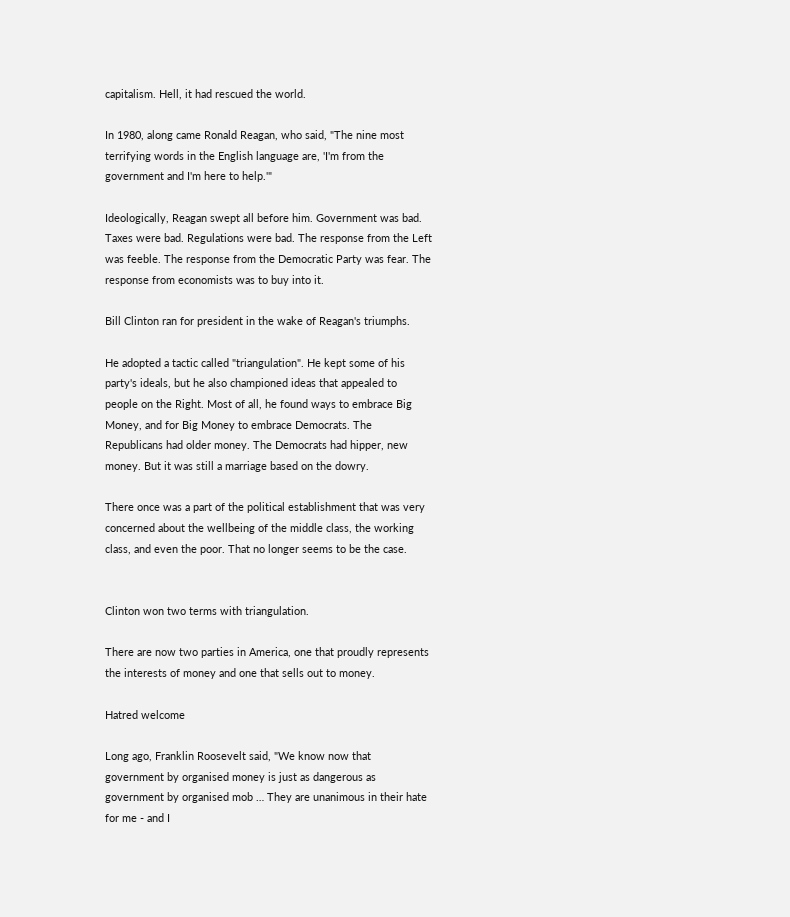capitalism. Hell, it had rescued the world.

In 1980, along came Ronald Reagan, who said, "The nine most terrifying words in the English language are, 'I'm from the government and I'm here to help.'"

Ideologically, Reagan swept all before him. Government was bad. Taxes were bad. Regulations were bad. The response from the Left was feeble. The response from the Democratic Party was fear. The response from economists was to buy into it.

Bill Clinton ran for president in the wake of Reagan's triumphs.

He adopted a tactic called "triangulation". He kept some of his party's ideals, but he also championed ideas that appealed to people on the Right. Most of all, he found ways to embrace Big Money, and for Big Money to embrace Democrats. The Republicans had older money. The Democrats had hipper, new money. But it was still a marriage based on the dowry.

There once was a part of the political establishment that was very concerned about the wellbeing of the middle class, the working class, and even the poor. That no longer seems to be the case.


Clinton won two terms with triangulation.

There are now two parties in America, one that proudly represents the interests of money and one that sells out to money.

Hatred welcome

Long ago, Franklin Roosevelt said, "We know now that government by organised money is just as dangerous as government by organised mob … They are unanimous in their hate for me - and I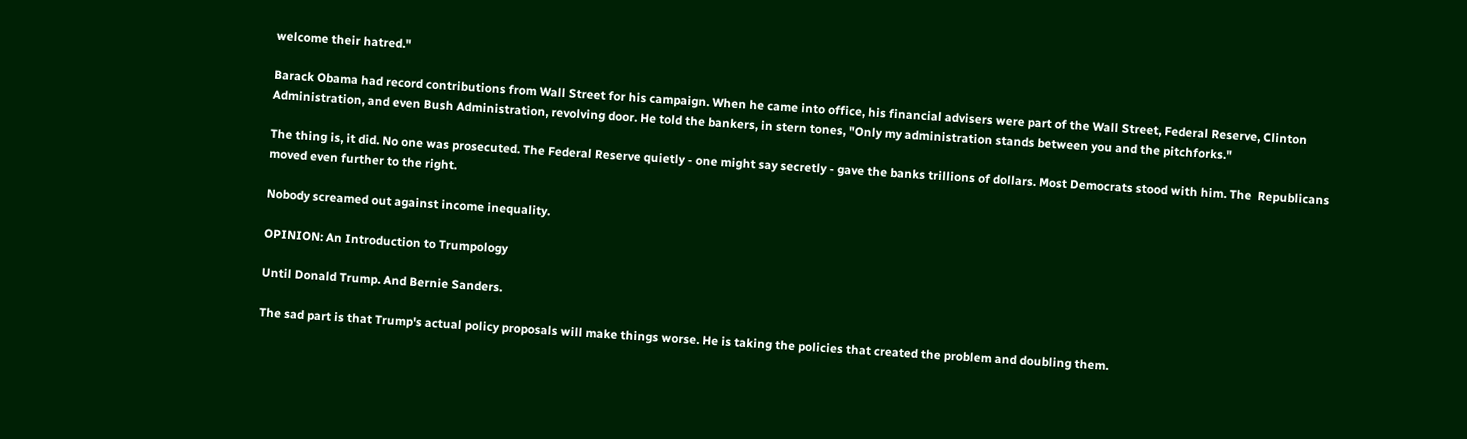welcome their hatred."

Barack Obama had record contributions from Wall Street for his campaign. When he came into office, his financial advisers were part of the Wall Street, Federal Reserve, Clinton Administration, and even Bush Administration, revolving door. He told the bankers, in stern tones, "Only my administration stands between you and the pitchforks."

The thing is, it did. No one was prosecuted. The Federal Reserve quietly - one might say secretly - gave the banks trillions of dollars. Most Democrats stood with him. The  Republicans moved even further to the right.

Nobody screamed out against income inequality.

OPINION: An Introduction to Trumpology

Until Donald Trump. And Bernie Sanders.

The sad part is that Trump's actual policy proposals will make things worse. He is taking the policies that created the problem and doubling them.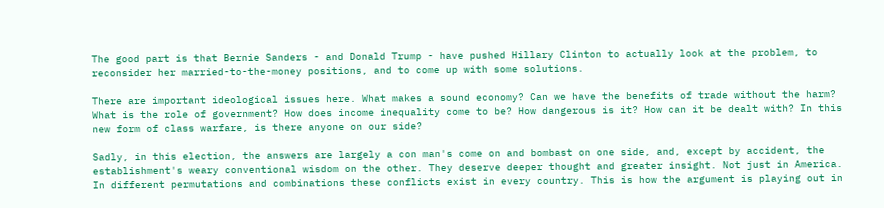The good part is that Bernie Sanders - and Donald Trump - have pushed Hillary Clinton to actually look at the problem, to reconsider her married-to-the-money positions, and to come up with some solutions.

There are important ideological issues here. What makes a sound economy? Can we have the benefits of trade without the harm? What is the role of government? How does income inequality come to be? How dangerous is it? How can it be dealt with? In this new form of class warfare, is there anyone on our side?

Sadly, in this election, the answers are largely a con man's come on and bombast on one side, and, except by accident, the establishment's weary conventional wisdom on the other. They deserve deeper thought and greater insight. Not just in America. In different permutations and combinations these conflicts exist in every country. This is how the argument is playing out in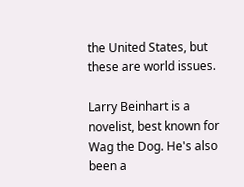the United States, but these are world issues.

Larry Beinhart is a novelist, best known for Wag the Dog. He's also been a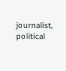journalist, political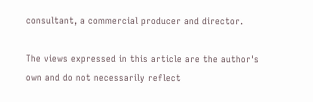consultant, a commercial producer and director.

The views expressed in this article are the author's own and do not necessarily reflect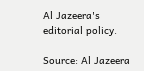Al Jazeera's editorial policy.

Source: Al Jazeera